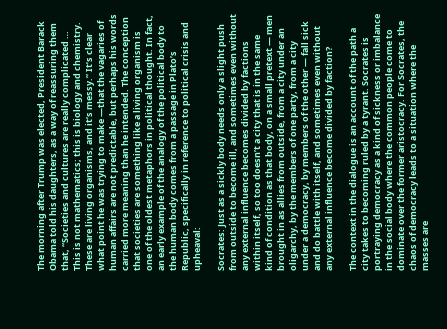The morning after Trump was elected, President Barack Obama told his daughters, as a way of reassuring them that, “Societies and cultures are really complicated … This is not mathematics; this is biology and chemistry. These are living organisms, and it’s messy.” It’s clear what point he was trying to make —that the vagaries of human affairs are not predictable, but perhaps his words carried more meaning than he intended. The conception that societies are something like a living organism is one of the oldest metaphors in political thought. In fact, an early example of the analogy of the political body to the human body comes from a passage in Plato’s Republic, specifically in reference to political crisis and upheaval:

Socrates: Just as a sickly body needs only a slight push from outside to become ill, and sometimes even without any external influence becomes divided by factions within itself, so too doesn’t a city that is in the same kind of condition as that body, on a small pretext — men brought in as allies from outside, from a city under an oligarchy, by the members of one party, from a city under a democracy, by members of the other — fall sick and do battle with itself, and sometimes even without any external influence become divided by faction?

The context in the dialogue is an account of the path a city takes to becoming ruled by a tyrant. Socrates is portraying democracy as a kind of sickness or imbalance in the social body where the common people come to dominate over the former aristocracy. For Socrates, the chaos of democracy leads to a situation where the masses are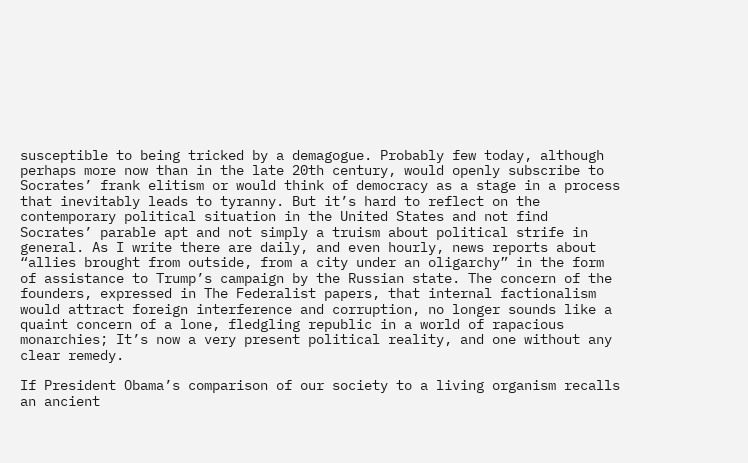susceptible to being tricked by a demagogue. Probably few today, although perhaps more now than in the late 20th century, would openly subscribe to Socrates’ frank elitism or would think of democracy as a stage in a process that inevitably leads to tyranny. But it’s hard to reflect on the contemporary political situation in the United States and not find Socrates’ parable apt and not simply a truism about political strife in general. As I write there are daily, and even hourly, news reports about “allies brought from outside, from a city under an oligarchy” in the form of assistance to Trump’s campaign by the Russian state. The concern of the founders, expressed in The Federalist papers, that internal factionalism would attract foreign interference and corruption, no longer sounds like a quaint concern of a lone, fledgling republic in a world of rapacious monarchies; It’s now a very present political reality, and one without any clear remedy.

If President Obama’s comparison of our society to a living organism recalls an ancient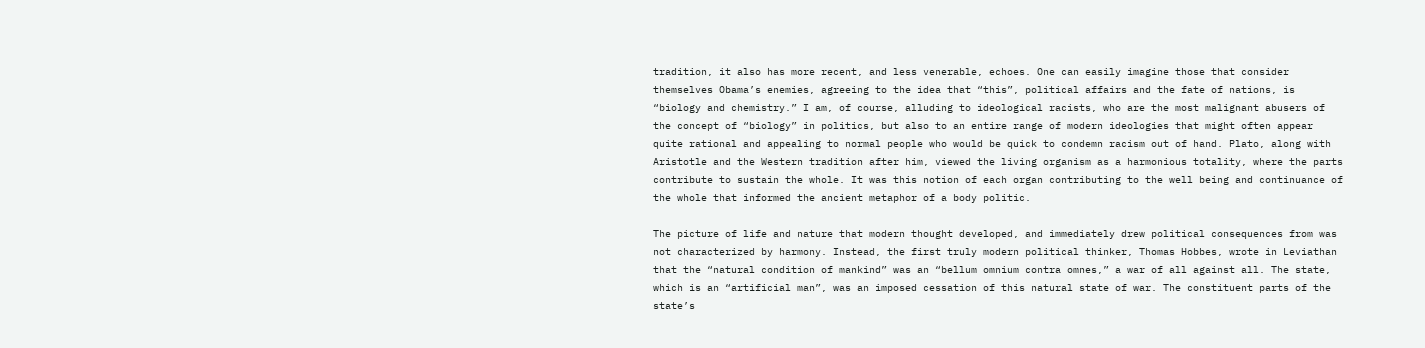tradition, it also has more recent, and less venerable, echoes. One can easily imagine those that consider themselves Obama’s enemies, agreeing to the idea that “this”, political affairs and the fate of nations, is “biology and chemistry.” I am, of course, alluding to ideological racists, who are the most malignant abusers of the concept of “biology” in politics, but also to an entire range of modern ideologies that might often appear quite rational and appealing to normal people who would be quick to condemn racism out of hand. Plato, along with Aristotle and the Western tradition after him, viewed the living organism as a harmonious totality, where the parts contribute to sustain the whole. It was this notion of each organ contributing to the well being and continuance of the whole that informed the ancient metaphor of a body politic.

The picture of life and nature that modern thought developed, and immediately drew political consequences from was not characterized by harmony. Instead, the first truly modern political thinker, Thomas Hobbes, wrote in Leviathan that the “natural condition of mankind” was an “bellum omnium contra omnes,” a war of all against all. The state, which is an “artificial man”, was an imposed cessation of this natural state of war. The constituent parts of the state’s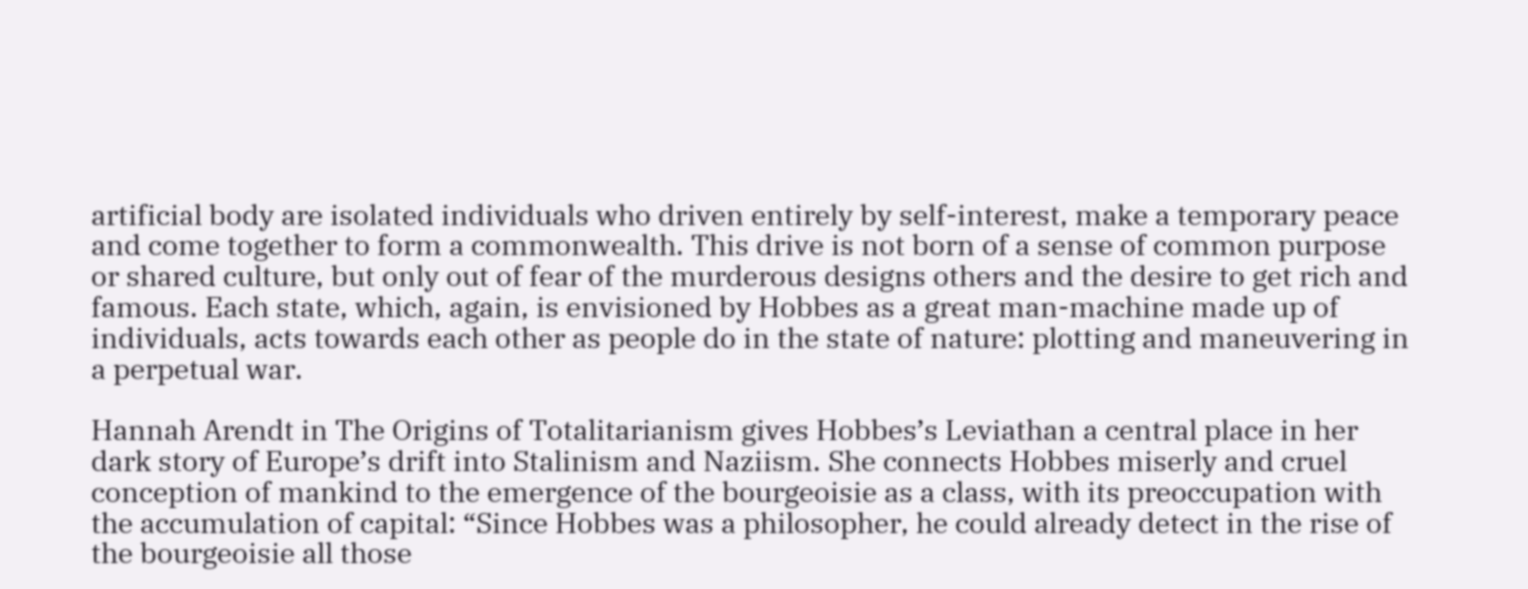artificial body are isolated individuals who driven entirely by self-interest, make a temporary peace and come together to form a commonwealth. This drive is not born of a sense of common purpose or shared culture, but only out of fear of the murderous designs others and the desire to get rich and famous. Each state, which, again, is envisioned by Hobbes as a great man-machine made up of individuals, acts towards each other as people do in the state of nature: plotting and maneuvering in a perpetual war.

Hannah Arendt in The Origins of Totalitarianism gives Hobbes’s Leviathan a central place in her dark story of Europe’s drift into Stalinism and Naziism. She connects Hobbes miserly and cruel conception of mankind to the emergence of the bourgeoisie as a class, with its preoccupation with the accumulation of capital: “Since Hobbes was a philosopher, he could already detect in the rise of the bourgeoisie all those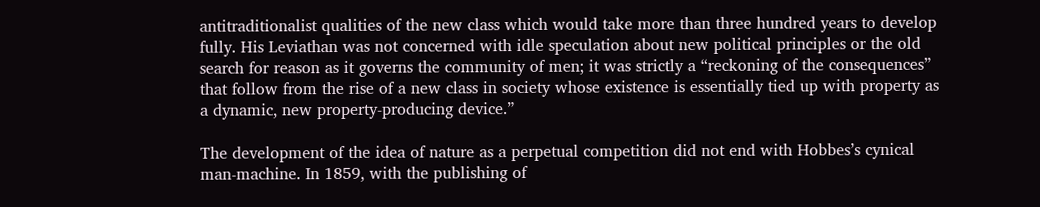antitraditionalist qualities of the new class which would take more than three hundred years to develop fully. His Leviathan was not concerned with idle speculation about new political principles or the old search for reason as it governs the community of men; it was strictly a “reckoning of the consequences” that follow from the rise of a new class in society whose existence is essentially tied up with property as a dynamic, new property-producing device.”

The development of the idea of nature as a perpetual competition did not end with Hobbes’s cynical man-machine. In 1859, with the publishing of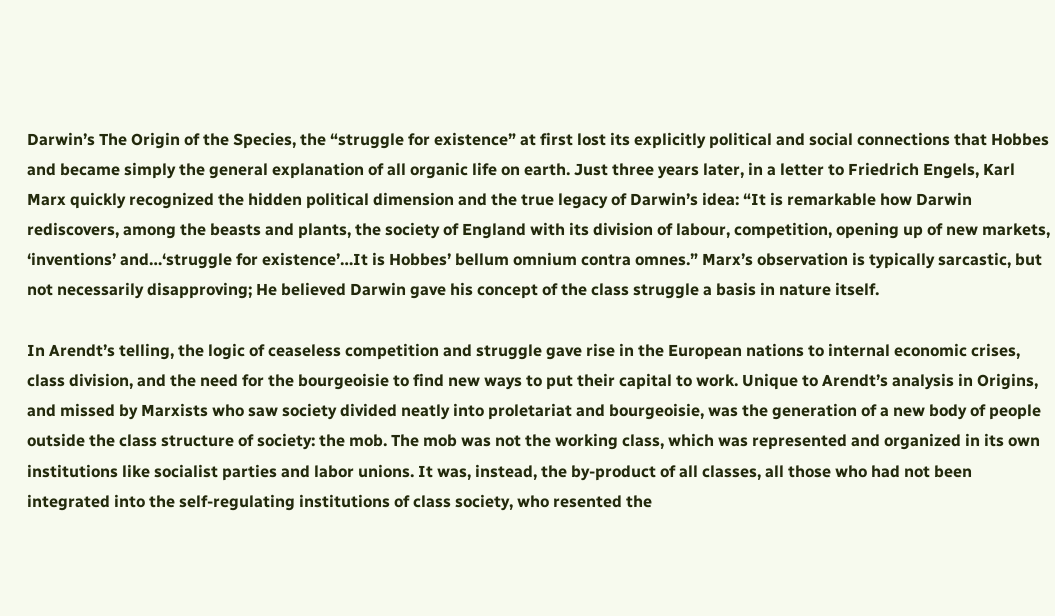Darwin’s The Origin of the Species, the “struggle for existence” at first lost its explicitly political and social connections that Hobbes and became simply the general explanation of all organic life on earth. Just three years later, in a letter to Friedrich Engels, Karl Marx quickly recognized the hidden political dimension and the true legacy of Darwin’s idea: “It is remarkable how Darwin rediscovers, among the beasts and plants, the society of England with its division of labour, competition, opening up of new markets, ‘inventions’ and…‘struggle for existence’…It is Hobbes’ bellum omnium contra omnes.” Marx’s observation is typically sarcastic, but not necessarily disapproving; He believed Darwin gave his concept of the class struggle a basis in nature itself.

In Arendt’s telling, the logic of ceaseless competition and struggle gave rise in the European nations to internal economic crises, class division, and the need for the bourgeoisie to find new ways to put their capital to work. Unique to Arendt’s analysis in Origins, and missed by Marxists who saw society divided neatly into proletariat and bourgeoisie, was the generation of a new body of people outside the class structure of society: the mob. The mob was not the working class, which was represented and organized in its own institutions like socialist parties and labor unions. It was, instead, the by-product of all classes, all those who had not been integrated into the self-regulating institutions of class society, who resented the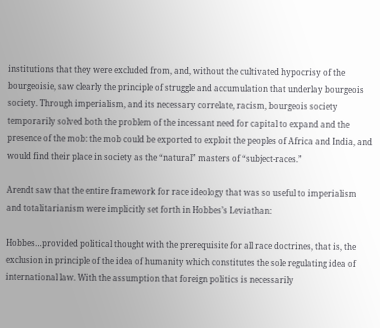institutions that they were excluded from, and, without the cultivated hypocrisy of the bourgeoisie, saw clearly the principle of struggle and accumulation that underlay bourgeois society. Through imperialism, and its necessary correlate, racism, bourgeois society temporarily solved both the problem of the incessant need for capital to expand and the presence of the mob: the mob could be exported to exploit the peoples of Africa and India, and would find their place in society as the “natural” masters of “subject-races.”

Arendt saw that the entire framework for race ideology that was so useful to imperialism and totalitarianism were implicitly set forth in Hobbes’s Leviathan:

Hobbes…provided political thought with the prerequisite for all race doctrines, that is, the exclusion in principle of the idea of humanity which constitutes the sole regulating idea of international law. With the assumption that foreign politics is necessarily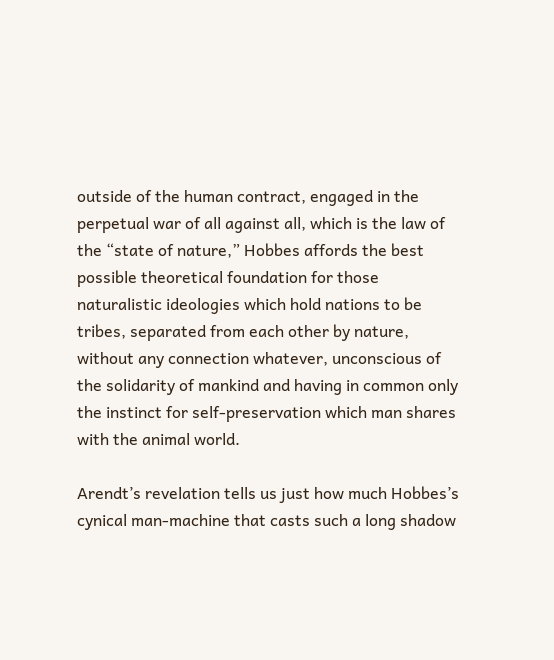outside of the human contract, engaged in the perpetual war of all against all, which is the law of the “state of nature,” Hobbes affords the best possible theoretical foundation for those naturalistic ideologies which hold nations to be tribes, separated from each other by nature, without any connection whatever, unconscious of the solidarity of mankind and having in common only the instinct for self-preservation which man shares with the animal world.

Arendt’s revelation tells us just how much Hobbes’s cynical man-machine that casts such a long shadow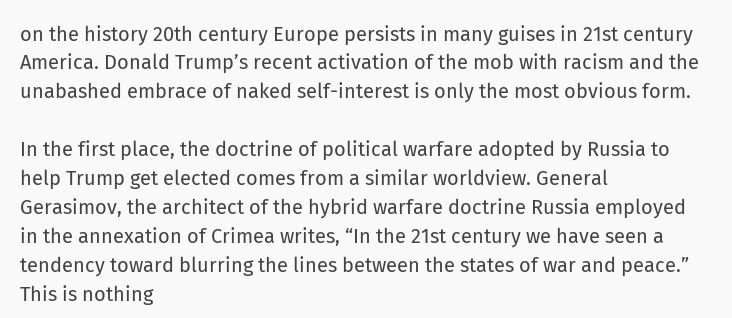on the history 20th century Europe persists in many guises in 21st century America. Donald Trump’s recent activation of the mob with racism and the unabashed embrace of naked self-interest is only the most obvious form.

In the first place, the doctrine of political warfare adopted by Russia to help Trump get elected comes from a similar worldview. General Gerasimov, the architect of the hybrid warfare doctrine Russia employed in the annexation of Crimea writes, “In the 21st century we have seen a tendency toward blurring the lines between the states of war and peace.” This is nothing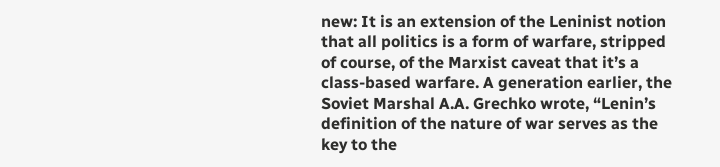new: It is an extension of the Leninist notion that all politics is a form of warfare, stripped of course, of the Marxist caveat that it’s a class-based warfare. A generation earlier, the Soviet Marshal A.A. Grechko wrote, “Lenin’s definition of the nature of war serves as the key to the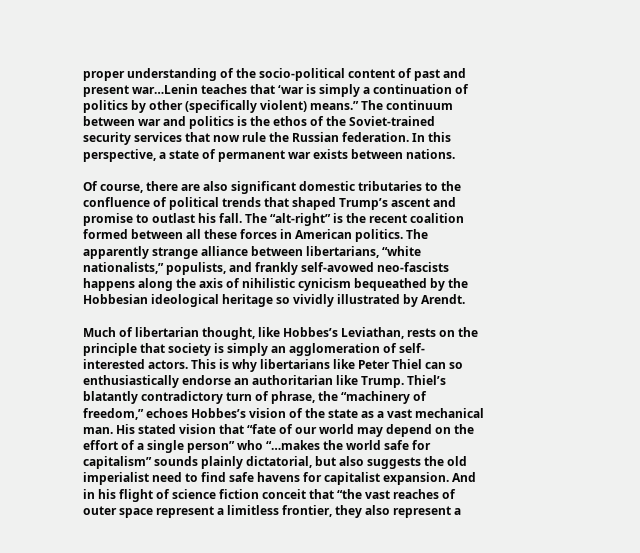proper understanding of the socio-political content of past and present war…Lenin teaches that ‘war is simply a continuation of politics by other (specifically violent) means.” The continuum between war and politics is the ethos of the Soviet-trained security services that now rule the Russian federation. In this perspective, a state of permanent war exists between nations.

Of course, there are also significant domestic tributaries to the confluence of political trends that shaped Trump’s ascent and promise to outlast his fall. The “alt-right” is the recent coalition formed between all these forces in American politics. The apparently strange alliance between libertarians, “white nationalists,” populists, and frankly self-avowed neo-fascists happens along the axis of nihilistic cynicism bequeathed by the Hobbesian ideological heritage so vividly illustrated by Arendt.

Much of libertarian thought, like Hobbes’s Leviathan, rests on the principle that society is simply an agglomeration of self-interested actors. This is why libertarians like Peter Thiel can so enthusiastically endorse an authoritarian like Trump. Thiel’s blatantly contradictory turn of phrase, the “machinery of freedom,” echoes Hobbes’s vision of the state as a vast mechanical man. His stated vision that “fate of our world may depend on the effort of a single person” who “…makes the world safe for capitalism” sounds plainly dictatorial, but also suggests the old imperialist need to find safe havens for capitalist expansion. And in his flight of science fiction conceit that “the vast reaches of outer space represent a limitless frontier, they also represent a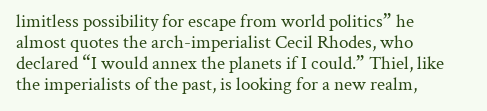limitless possibility for escape from world politics” he almost quotes the arch-imperialist Cecil Rhodes, who declared “I would annex the planets if I could.” Thiel, like the imperialists of the past, is looking for a new realm,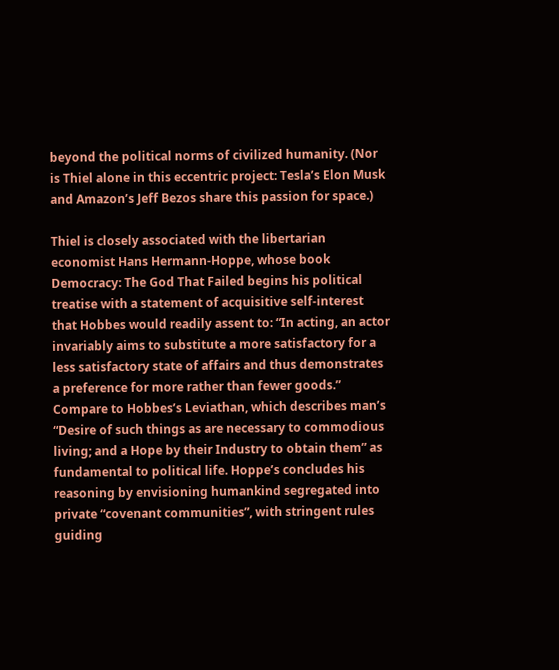beyond the political norms of civilized humanity. (Nor is Thiel alone in this eccentric project: Tesla’s Elon Musk and Amazon’s Jeff Bezos share this passion for space.)

Thiel is closely associated with the libertarian economist Hans Hermann-Hoppe, whose book Democracy: The God That Failed begins his political treatise with a statement of acquisitive self-interest that Hobbes would readily assent to: “In acting, an actor invariably aims to substitute a more satisfactory for a less satisfactory state of affairs and thus demonstrates a preference for more rather than fewer goods.” Compare to Hobbes’s Leviathan, which describes man’s “Desire of such things as are necessary to commodious living; and a Hope by their Industry to obtain them” as fundamental to political life. Hoppe’s concludes his reasoning by envisioning humankind segregated into private “covenant communities”, with stringent rules guiding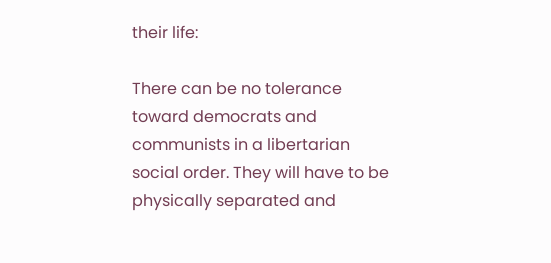their life:

There can be no tolerance toward democrats and communists in a libertarian social order. They will have to be physically separated and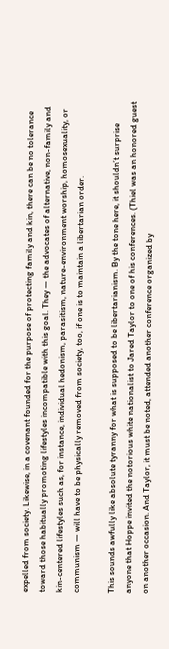expelled from society. Likewise, in a covenant founded for the purpose of protecting family and kin, there can be no tolerance toward those habitually promoting lifestyles incompatible with this goal. They — the advocates of alternative, non-family and kin-centered lifestyles such as, for instance, individual hedonism, parasitism, nature-environment worship, homosexuality, or communism — will have to be physically removed from society, too, if one is to maintain a libertarian order.

This sounds awfully like absolute tyranny for what is supposed to be libertarianism. By the tone here, it shouldn’t surprise anyone that Hoppe invited the notorious white nationalist to Jared Taylor to one of his conferences. (Thiel was an honored guest on another occasion. And Taylor, it must be noted, attended another conference organized by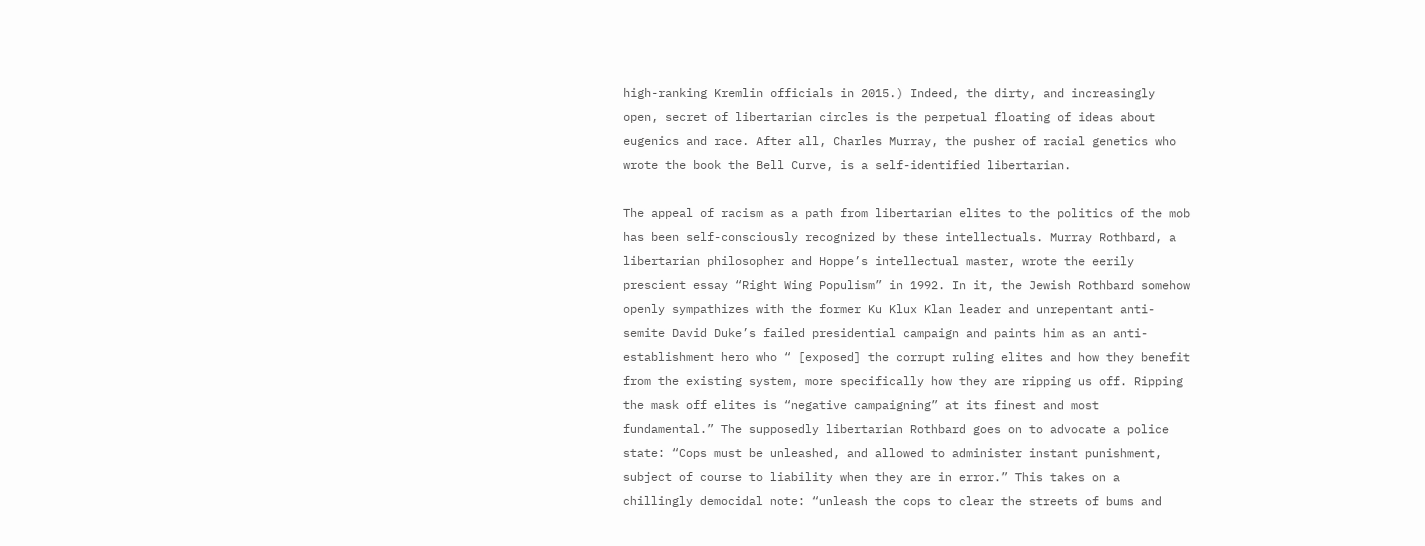high-ranking Kremlin officials in 2015.) Indeed, the dirty, and increasingly open, secret of libertarian circles is the perpetual floating of ideas about eugenics and race. After all, Charles Murray, the pusher of racial genetics who wrote the book the Bell Curve, is a self-identified libertarian.

The appeal of racism as a path from libertarian elites to the politics of the mob has been self-consciously recognized by these intellectuals. Murray Rothbard, a libertarian philosopher and Hoppe’s intellectual master, wrote the eerily prescient essay “Right Wing Populism” in 1992. In it, the Jewish Rothbard somehow openly sympathizes with the former Ku Klux Klan leader and unrepentant anti-semite David Duke’s failed presidential campaign and paints him as an anti-establishment hero who “ [exposed] the corrupt ruling elites and how they benefit from the existing system, more specifically how they are ripping us off. Ripping the mask off elites is “negative campaigning” at its finest and most fundamental.” The supposedly libertarian Rothbard goes on to advocate a police state: “Cops must be unleashed, and allowed to administer instant punishment, subject of course to liability when they are in error.” This takes on a chillingly democidal note: “unleash the cops to clear the streets of bums and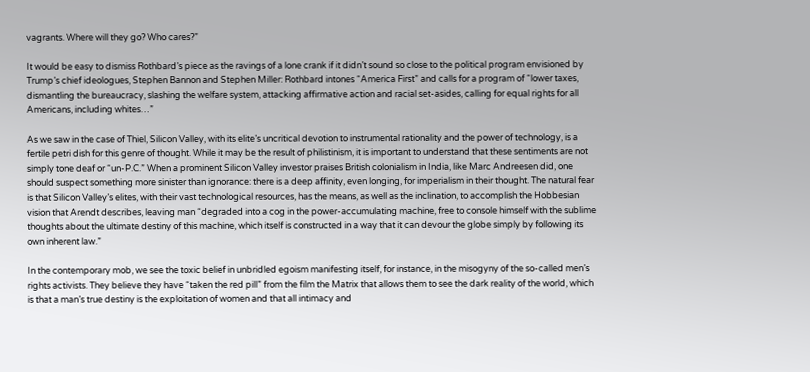vagrants. Where will they go? Who cares?”

It would be easy to dismiss Rothbard’s piece as the ravings of a lone crank if it didn’t sound so close to the political program envisioned by Trump’s chief ideologues, Stephen Bannon and Stephen Miller: Rothbard intones “America First” and calls for a program of “lower taxes, dismantling the bureaucracy, slashing the welfare system, attacking affirmative action and racial set-asides, calling for equal rights for all Americans, including whites…”

As we saw in the case of Thiel, Silicon Valley, with its elite’s uncritical devotion to instrumental rationality and the power of technology, is a fertile petri dish for this genre of thought. While it may be the result of philistinism, it is important to understand that these sentiments are not simply tone deaf or “un-P.C.” When a prominent Silicon Valley investor praises British colonialism in India, like Marc Andreesen did, one should suspect something more sinister than ignorance: there is a deep affinity, even longing, for imperialism in their thought. The natural fear is that Silicon Valley’s elites, with their vast technological resources, has the means, as well as the inclination, to accomplish the Hobbesian vision that Arendt describes, leaving man “degraded into a cog in the power-accumulating machine, free to console himself with the sublime thoughts about the ultimate destiny of this machine, which itself is constructed in a way that it can devour the globe simply by following its own inherent law.”

In the contemporary mob, we see the toxic belief in unbridled egoism manifesting itself, for instance, in the misogyny of the so-called men’s rights activists. They believe they have “taken the red pill” from the film the Matrix that allows them to see the dark reality of the world, which is that a man’s true destiny is the exploitation of women and that all intimacy and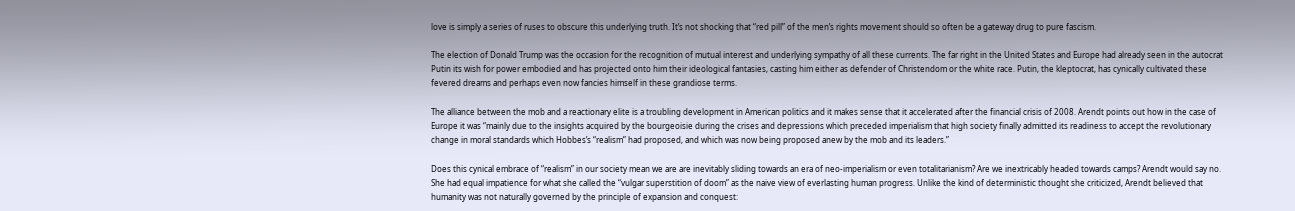love is simply a series of ruses to obscure this underlying truth. It’s not shocking that “red pill” of the men’s rights movement should so often be a gateway drug to pure fascism.

The election of Donald Trump was the occasion for the recognition of mutual interest and underlying sympathy of all these currents. The far right in the United States and Europe had already seen in the autocrat Putin its wish for power embodied and has projected onto him their ideological fantasies, casting him either as defender of Christendom or the white race. Putin, the kleptocrat, has cynically cultivated these fevered dreams and perhaps even now fancies himself in these grandiose terms.

The alliance between the mob and a reactionary elite is a troubling development in American politics and it makes sense that it accelerated after the financial crisis of 2008. Arendt points out how in the case of Europe it was “mainly due to the insights acquired by the bourgeoisie during the crises and depressions which preceded imperialism that high society finally admitted its readiness to accept the revolutionary change in moral standards which Hobbes’s “realism” had proposed, and which was now being proposed anew by the mob and its leaders.”

Does this cynical embrace of “realism” in our society mean we are are inevitably sliding towards an era of neo-imperialism or even totalitarianism? Are we inextricably headed towards camps? Arendt would say no. She had equal impatience for what she called the “vulgar superstition of doom” as the naive view of everlasting human progress. Unlike the kind of deterministic thought she criticized, Arendt believed that humanity was not naturally governed by the principle of expansion and conquest: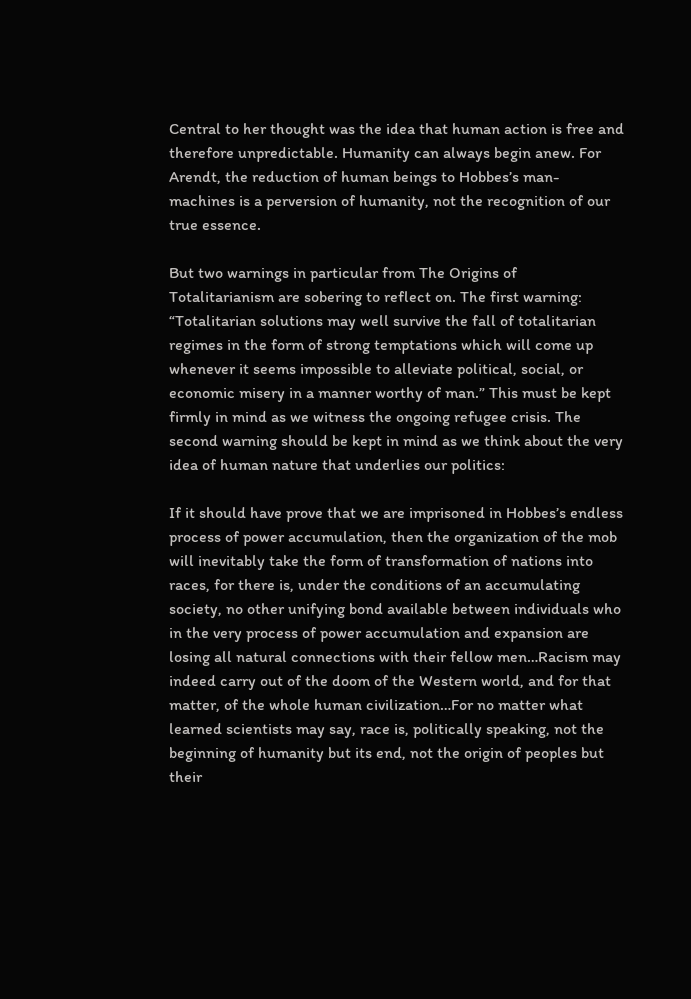Central to her thought was the idea that human action is free and therefore unpredictable. Humanity can always begin anew. For Arendt, the reduction of human beings to Hobbes’s man-machines is a perversion of humanity, not the recognition of our true essence.

But two warnings in particular from The Origins of Totalitarianism are sobering to reflect on. The first warning: “Totalitarian solutions may well survive the fall of totalitarian regimes in the form of strong temptations which will come up whenever it seems impossible to alleviate political, social, or economic misery in a manner worthy of man.” This must be kept firmly in mind as we witness the ongoing refugee crisis. The second warning should be kept in mind as we think about the very idea of human nature that underlies our politics:

If it should have prove that we are imprisoned in Hobbes’s endless process of power accumulation, then the organization of the mob will inevitably take the form of transformation of nations into races, for there is, under the conditions of an accumulating society, no other unifying bond available between individuals who in the very process of power accumulation and expansion are losing all natural connections with their fellow men…Racism may indeed carry out of the doom of the Western world, and for that matter, of the whole human civilization…For no matter what learned scientists may say, race is, politically speaking, not the beginning of humanity but its end, not the origin of peoples but their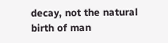decay, not the natural birth of man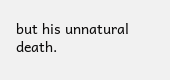but his unnatural death.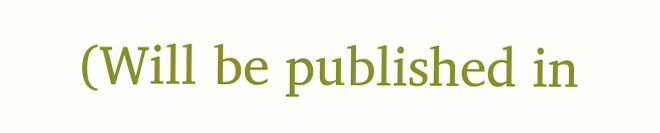(Will be published in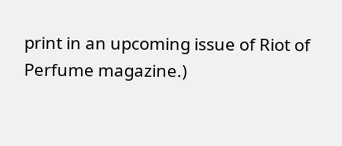print in an upcoming issue of Riot of Perfume magazine.)